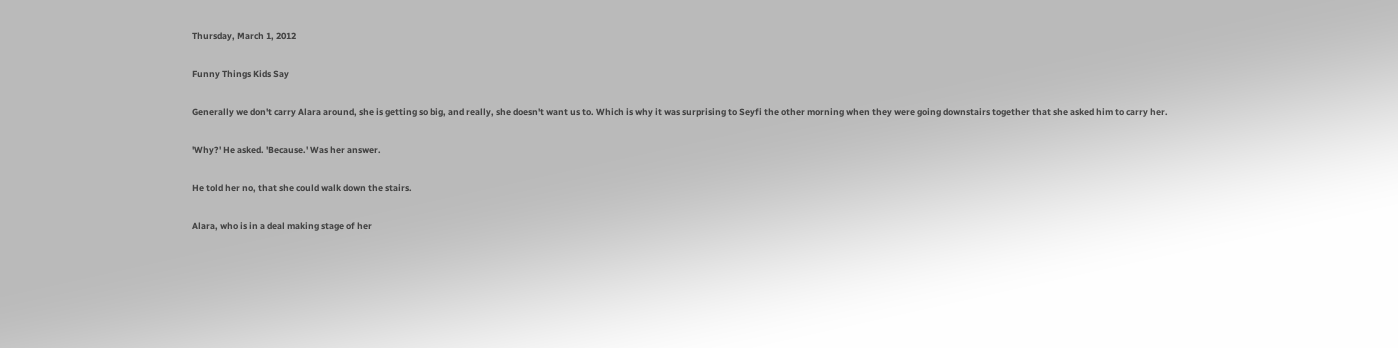Thursday, March 1, 2012

Funny Things Kids Say

Generally we don't carry Alara around, she is getting so big, and really, she doesn't want us to. Which is why it was surprising to Seyfi the other morning when they were going downstairs together that she asked him to carry her.

'Why?' He asked. 'Because.' Was her answer.

He told her no, that she could walk down the stairs.

Alara, who is in a deal making stage of her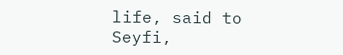life, said to Seyfi,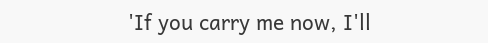'If you carry me now, I'll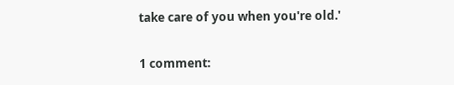take care of you when you're old.'

1 comment: